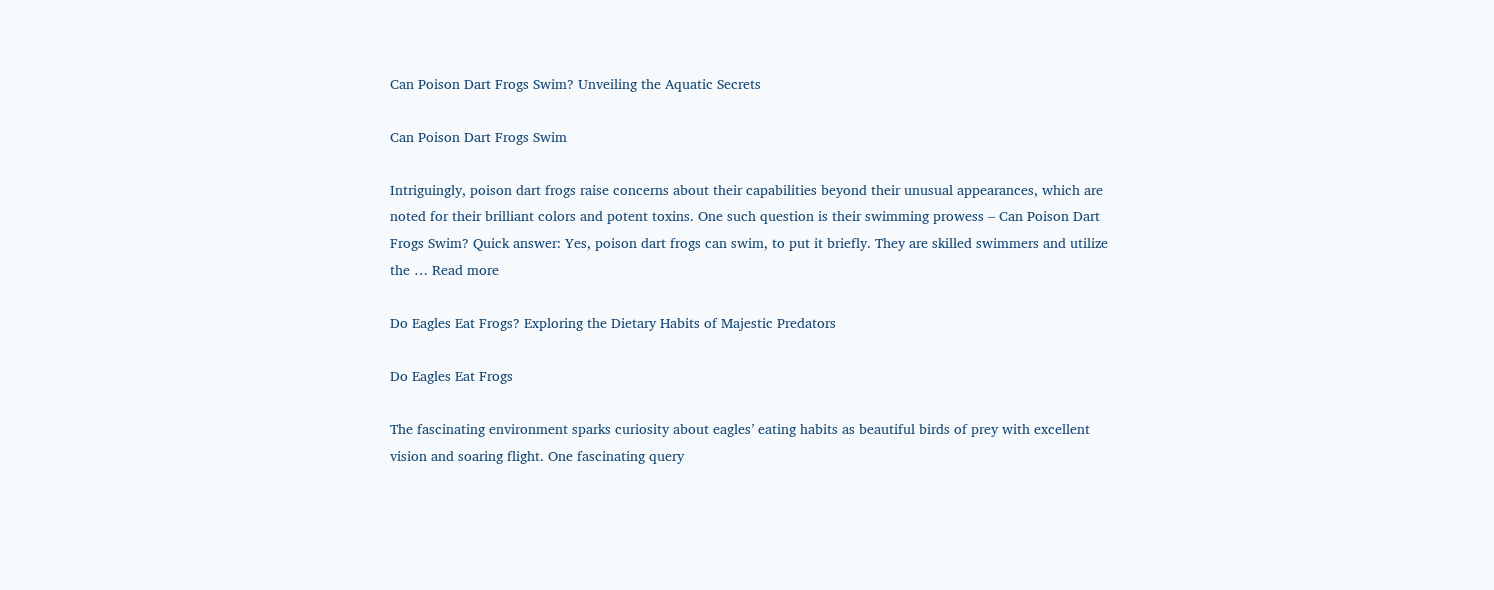Can Poison Dart Frogs Swim? Unveiling the Aquatic Secrets

Can Poison Dart Frogs Swim

Intriguingly, poison dart frogs raise concerns about their capabilities beyond their unusual appearances, which are noted for their brilliant colors and potent toxins. One such question is their swimming prowess – Can Poison Dart Frogs Swim? Quick answer: Yes, poison dart frogs can swim, to put it briefly. They are skilled swimmers and utilize the … Read more

Do Eagles Eat Frogs? Exploring the Dietary Habits of Majestic Predators

Do Eagles Eat Frogs

The fascinating environment sparks curiosity about eagles’ eating habits as beautiful birds of prey with excellent vision and soaring flight. One fascinating query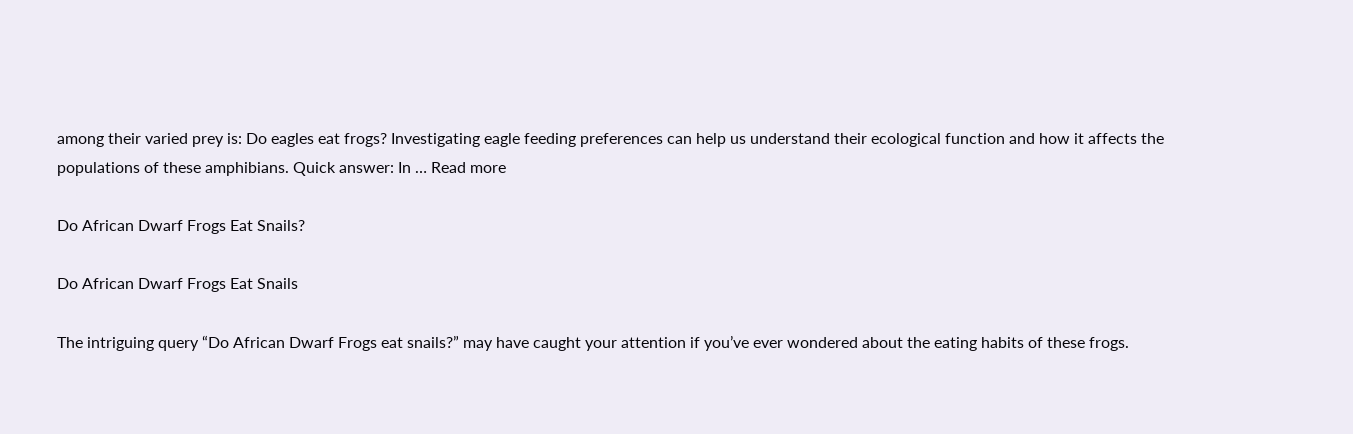among their varied prey is: Do eagles eat frogs? Investigating eagle feeding preferences can help us understand their ecological function and how it affects the populations of these amphibians. Quick answer: In … Read more

Do African Dwarf Frogs Eat Snails?

Do African Dwarf Frogs Eat Snails

The intriguing query “Do African Dwarf Frogs eat snails?” may have caught your attention if you’ve ever wondered about the eating habits of these frogs.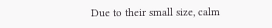Due to their small size, calm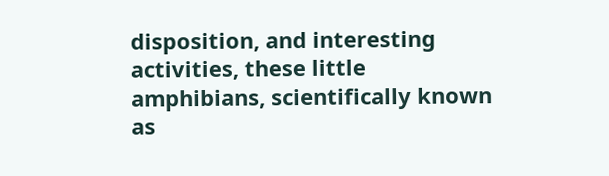disposition, and interesting activities, these little amphibians, scientifically known as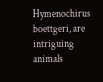Hymenochirus boettgeri, are intriguing animals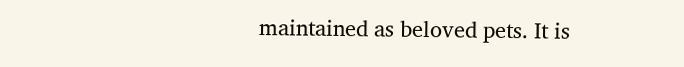maintained as beloved pets. It is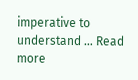imperative to understand … Read more